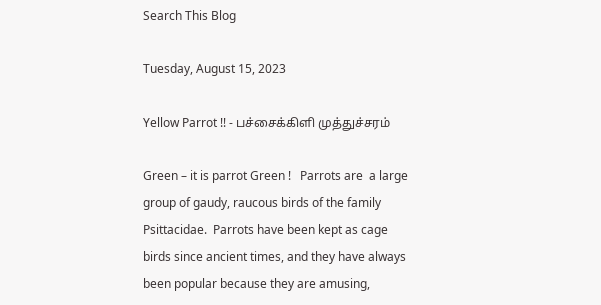Search This Blog

Tuesday, August 15, 2023

Yellow Parrot !! - பச்சைக்கிளி முத்துச்சரம்

Green – it is parrot Green !   Parrots are  a large group of gaudy, raucous birds of the family Psittacidae.  Parrots have been kept as cage birds since ancient times, and they have always been popular because they are amusing,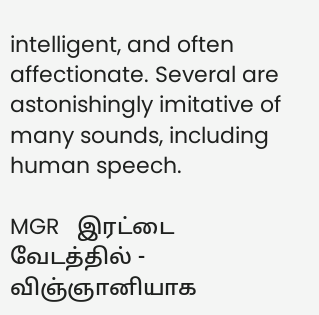intelligent, and often affectionate. Several are astonishingly imitative of many sounds, including human speech.

MGR   இரட்டை வேடத்தில் - விஞ்ஞானியாக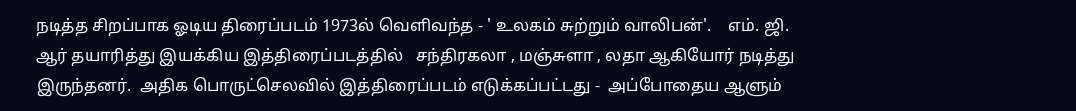நடித்த சிறப்பாக ஓடிய திரைப்படம் 1973ல் வெளிவந்த - ' உலகம் சுற்றும் வாலிபன்'.    எம். ஜி. ஆர் தயாரித்து இயக்கிய இத்திரைப்படத்தில்   சந்திரகலா , மஞ்சுளா , லதா ஆகியோர் நடித்து  இருந்தனர்.  அதிக பொருட்செலவில் இத்திரைப்படம் எடுக்கப்பட்டது -  அப்போதைய ஆளும்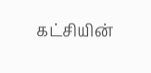கட்சியின்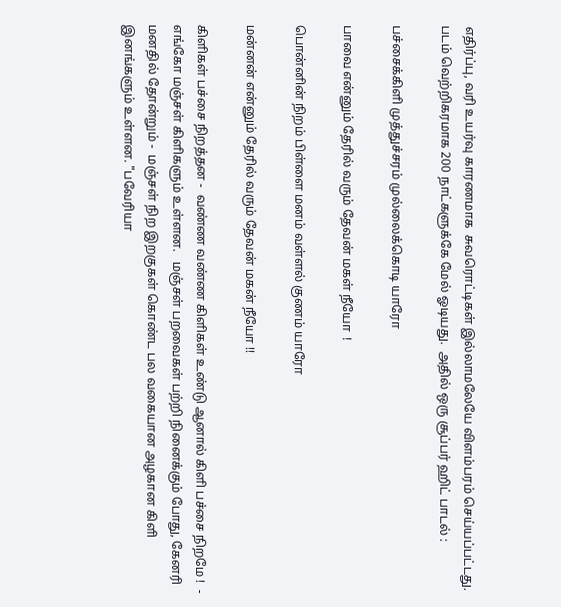எதிர்ப்பு, வரி உயர்வு காரணமாக  சுவரொட்டிகள் இல்லாமலேயே விளம்பரம் செய்யப்பட்டது. படம் வெற்றிகரமாக 200 நாட்களுக்கே மேல் ஓடியது.  அதில் ஒரு சூப்பர் ஹிட் பாடல் :

பச்சைக்கிளி முத்துச்சரம் முல்லைக்கொடி யாரோ

பாவை என்னும் தேரில் வரும் தேவன் மகள் நீயோ  !

பொன்னின் நிறம் பிள்ளை மனம் வள்ளல் குணம் யாரோ

மன்னன் என்னும் தேரில் வரும் தேவன் மகன் நீயோ !!

கிளிகள் பச்சை நிறத்தன -  வண்ண வண்ண கிளிகள் உண்டு ஆனால் கிளி பச்சை நிறமே !  - எங்கோ மஞ்சள் கிளிகளும் உள்ளன.   மஞ்சள் பறவைகள் பற்றி நினைக்கும் போது, கேனரி மனதில் தோன்றும் -  மஞ்சள் நிற இறகுகள் கொண்ட பல வகையான அழகான கிளி இனங்களும் உள்ளன. "பவேரியா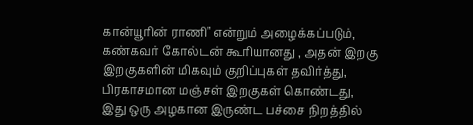கான்யூரின் ராணி" என்றும் அழைக்கப்படும், கண்கவர் கோல்டன் கூரியானது , அதன் இறகு இறகுகளின் மிகவும் குறிப்புகள் தவிர்த்து, பிரகாசமான மஞ்சள் இறகுகள் கொண்டது, இது ஒரு அழகான இருண்ட பச்சை நிறத்தில்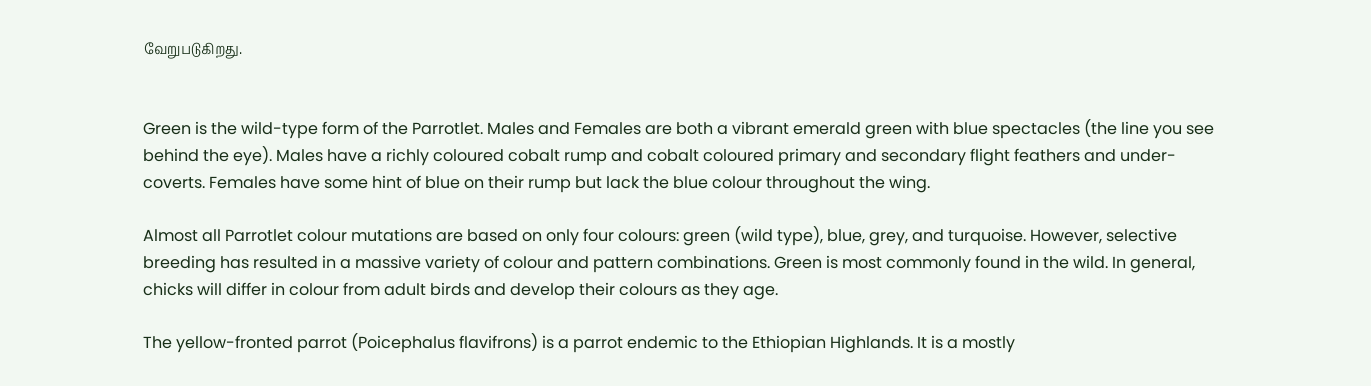வேறுபடுகிறது.


Green is the wild-type form of the Parrotlet. Males and Females are both a vibrant emerald green with blue spectacles (the line you see behind the eye). Males have a richly coloured cobalt rump and cobalt coloured primary and secondary flight feathers and under-coverts. Females have some hint of blue on their rump but lack the blue colour throughout the wing.

Almost all Parrotlet colour mutations are based on only four colours: green (wild type), blue, grey, and turquoise. However, selective breeding has resulted in a massive variety of colour and pattern combinations. Green is most commonly found in the wild. In general, chicks will differ in colour from adult birds and develop their colours as they age.

The yellow-fronted parrot (Poicephalus flavifrons) is a parrot endemic to the Ethiopian Highlands. It is a mostly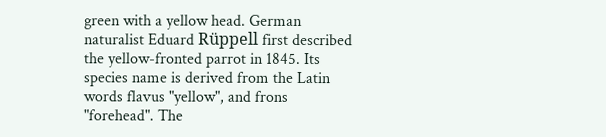green with a yellow head. German naturalist Eduard Rüppell first described the yellow-fronted parrot in 1845. Its species name is derived from the Latin words flavus "yellow", and frons "forehead". The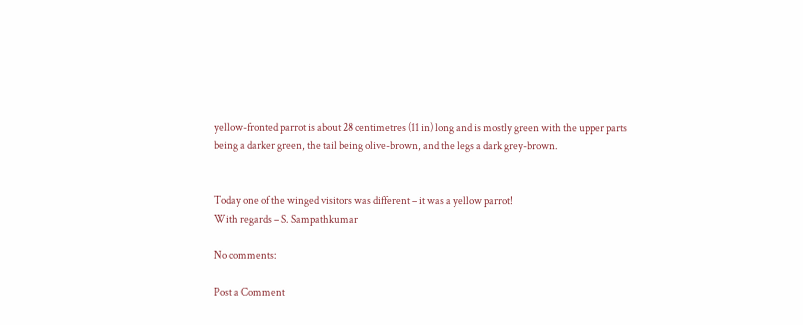yellow-fronted parrot is about 28 centimetres (11 in) long and is mostly green with the upper parts being a darker green, the tail being olive-brown, and the legs a dark grey-brown.


Today one of the winged visitors was different – it was a yellow parrot!
With regards – S. Sampathkumar

No comments:

Post a Comment